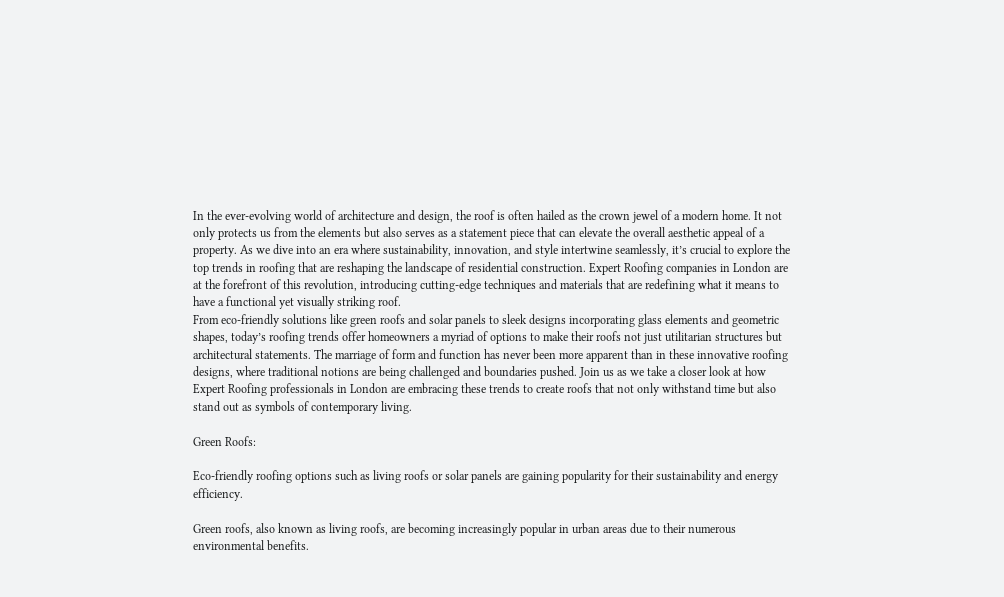In the ever-evolving world of architecture and design, the roof is often hailed as the crown jewel of a modern home. It not only protects us from the elements but also serves as a statement piece that can elevate the overall aesthetic appeal of a property. As we dive into an era where sustainability, innovation, and style intertwine seamlessly, it’s crucial to explore the top trends in roofing that are reshaping the landscape of residential construction. Expert Roofing companies in London are at the forefront of this revolution, introducing cutting-edge techniques and materials that are redefining what it means to have a functional yet visually striking roof.
From eco-friendly solutions like green roofs and solar panels to sleek designs incorporating glass elements and geometric shapes, today’s roofing trends offer homeowners a myriad of options to make their roofs not just utilitarian structures but architectural statements. The marriage of form and function has never been more apparent than in these innovative roofing designs, where traditional notions are being challenged and boundaries pushed. Join us as we take a closer look at how Expert Roofing professionals in London are embracing these trends to create roofs that not only withstand time but also stand out as symbols of contemporary living.

Green Roofs:

Eco-friendly roofing options such as living roofs or solar panels are gaining popularity for their sustainability and energy efficiency.

Green roofs, also known as living roofs, are becoming increasingly popular in urban areas due to their numerous environmental benefits.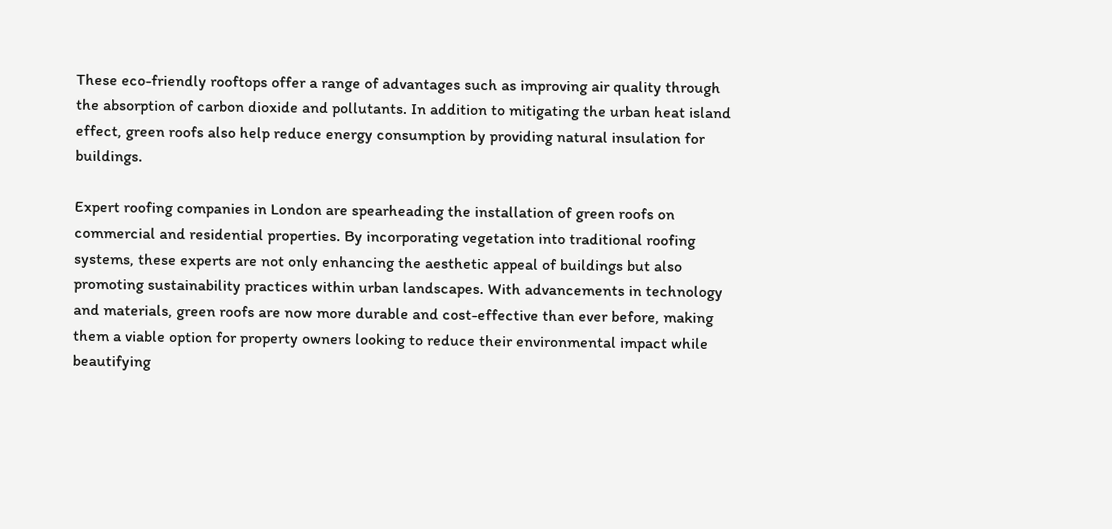These eco-friendly rooftops offer a range of advantages such as improving air quality through the absorption of carbon dioxide and pollutants. In addition to mitigating the urban heat island effect, green roofs also help reduce energy consumption by providing natural insulation for buildings.

Expert roofing companies in London are spearheading the installation of green roofs on commercial and residential properties. By incorporating vegetation into traditional roofing systems, these experts are not only enhancing the aesthetic appeal of buildings but also promoting sustainability practices within urban landscapes. With advancements in technology and materials, green roofs are now more durable and cost-effective than ever before, making them a viable option for property owners looking to reduce their environmental impact while beautifying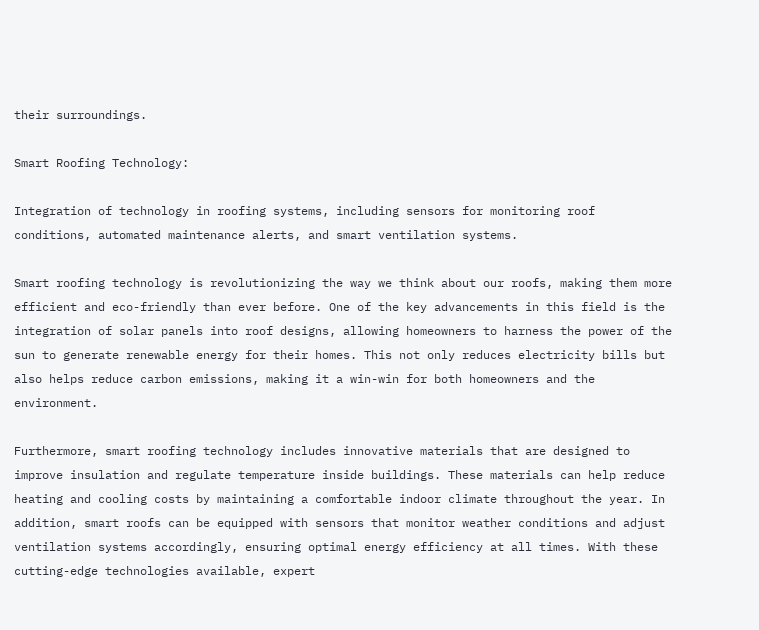their surroundings.

Smart Roofing Technology:

Integration of technology in roofing systems, including sensors for monitoring roof conditions, automated maintenance alerts, and smart ventilation systems.

Smart roofing technology is revolutionizing the way we think about our roofs, making them more efficient and eco-friendly than ever before. One of the key advancements in this field is the integration of solar panels into roof designs, allowing homeowners to harness the power of the sun to generate renewable energy for their homes. This not only reduces electricity bills but also helps reduce carbon emissions, making it a win-win for both homeowners and the environment.

Furthermore, smart roofing technology includes innovative materials that are designed to improve insulation and regulate temperature inside buildings. These materials can help reduce heating and cooling costs by maintaining a comfortable indoor climate throughout the year. In addition, smart roofs can be equipped with sensors that monitor weather conditions and adjust ventilation systems accordingly, ensuring optimal energy efficiency at all times. With these cutting-edge technologies available, expert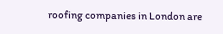roofing companies in London are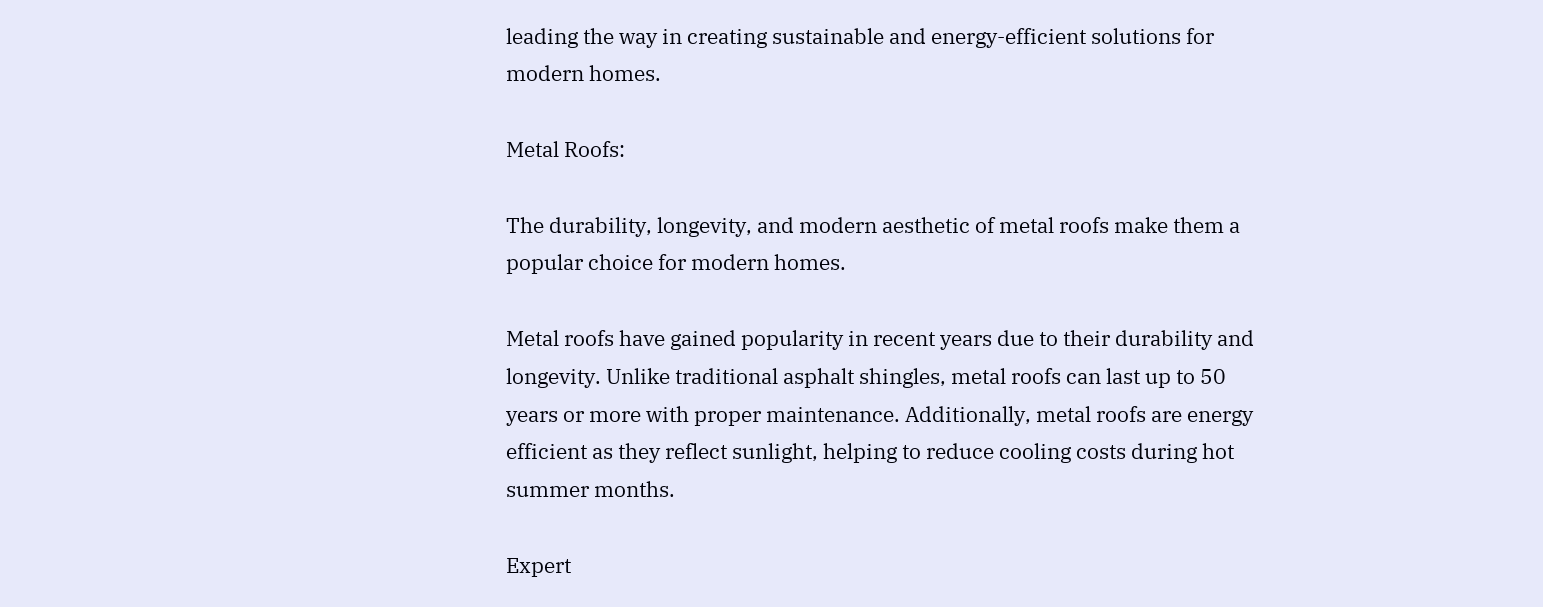leading the way in creating sustainable and energy-efficient solutions for modern homes.

Metal Roofs:

The durability, longevity, and modern aesthetic of metal roofs make them a popular choice for modern homes.

Metal roofs have gained popularity in recent years due to their durability and longevity. Unlike traditional asphalt shingles, metal roofs can last up to 50 years or more with proper maintenance. Additionally, metal roofs are energy efficient as they reflect sunlight, helping to reduce cooling costs during hot summer months.

Expert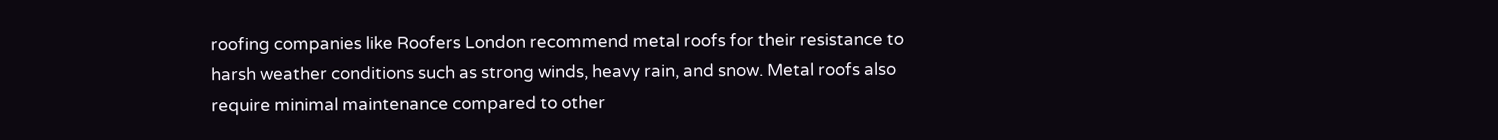roofing companies like Roofers London recommend metal roofs for their resistance to harsh weather conditions such as strong winds, heavy rain, and snow. Metal roofs also require minimal maintenance compared to other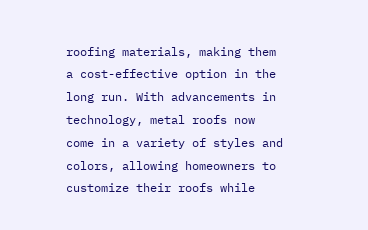roofing materials, making them a cost-effective option in the long run. With advancements in technology, metal roofs now come in a variety of styles and colors, allowing homeowners to customize their roofs while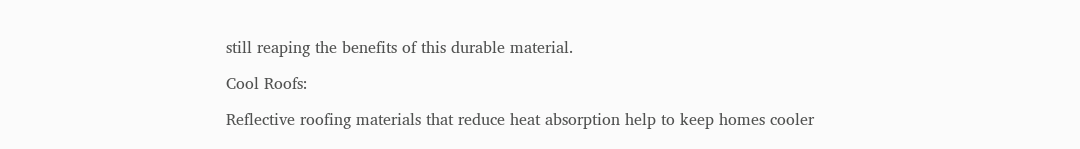still reaping the benefits of this durable material.

Cool Roofs:

Reflective roofing materials that reduce heat absorption help to keep homes cooler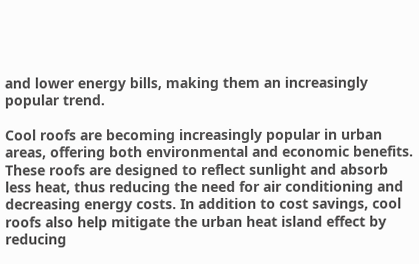and lower energy bills, making them an increasingly popular trend.

Cool roofs are becoming increasingly popular in urban areas, offering both environmental and economic benefits. These roofs are designed to reflect sunlight and absorb less heat, thus reducing the need for air conditioning and decreasing energy costs. In addition to cost savings, cool roofs also help mitigate the urban heat island effect by reducing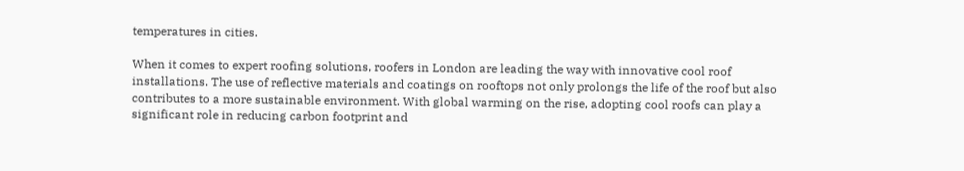temperatures in cities.

When it comes to expert roofing solutions, roofers in London are leading the way with innovative cool roof installations. The use of reflective materials and coatings on rooftops not only prolongs the life of the roof but also contributes to a more sustainable environment. With global warming on the rise, adopting cool roofs can play a significant role in reducing carbon footprint and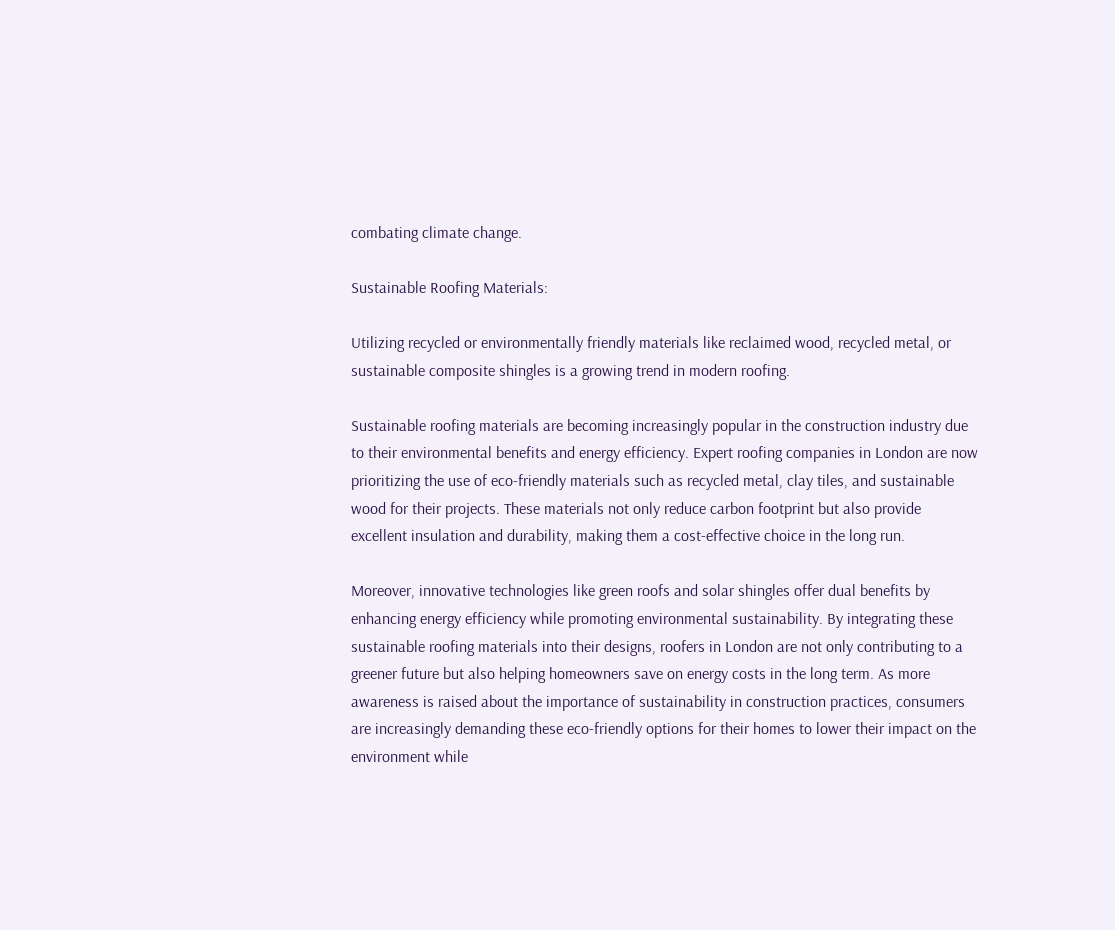combating climate change.

Sustainable Roofing Materials:

Utilizing recycled or environmentally friendly materials like reclaimed wood, recycled metal, or sustainable composite shingles is a growing trend in modern roofing.

Sustainable roofing materials are becoming increasingly popular in the construction industry due to their environmental benefits and energy efficiency. Expert roofing companies in London are now prioritizing the use of eco-friendly materials such as recycled metal, clay tiles, and sustainable wood for their projects. These materials not only reduce carbon footprint but also provide excellent insulation and durability, making them a cost-effective choice in the long run.

Moreover, innovative technologies like green roofs and solar shingles offer dual benefits by enhancing energy efficiency while promoting environmental sustainability. By integrating these sustainable roofing materials into their designs, roofers in London are not only contributing to a greener future but also helping homeowners save on energy costs in the long term. As more awareness is raised about the importance of sustainability in construction practices, consumers are increasingly demanding these eco-friendly options for their homes to lower their impact on the environment while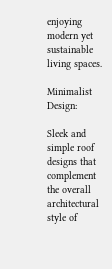enjoying modern yet sustainable living spaces.

Minimalist Design:

Sleek and simple roof designs that complement the overall architectural style of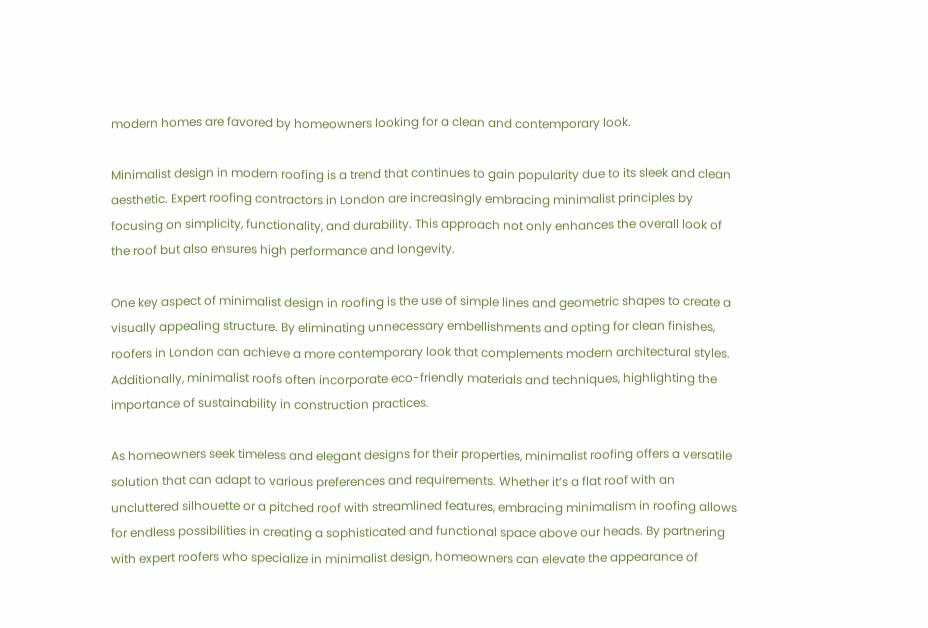modern homes are favored by homeowners looking for a clean and contemporary look.

Minimalist design in modern roofing is a trend that continues to gain popularity due to its sleek and clean aesthetic. Expert roofing contractors in London are increasingly embracing minimalist principles by focusing on simplicity, functionality, and durability. This approach not only enhances the overall look of the roof but also ensures high performance and longevity.

One key aspect of minimalist design in roofing is the use of simple lines and geometric shapes to create a visually appealing structure. By eliminating unnecessary embellishments and opting for clean finishes, roofers in London can achieve a more contemporary look that complements modern architectural styles. Additionally, minimalist roofs often incorporate eco-friendly materials and techniques, highlighting the importance of sustainability in construction practices.

As homeowners seek timeless and elegant designs for their properties, minimalist roofing offers a versatile solution that can adapt to various preferences and requirements. Whether it’s a flat roof with an uncluttered silhouette or a pitched roof with streamlined features, embracing minimalism in roofing allows for endless possibilities in creating a sophisticated and functional space above our heads. By partnering with expert roofers who specialize in minimalist design, homeowners can elevate the appearance of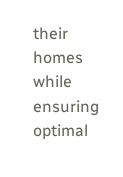their homes while ensuring optimal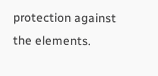protection against the elements.